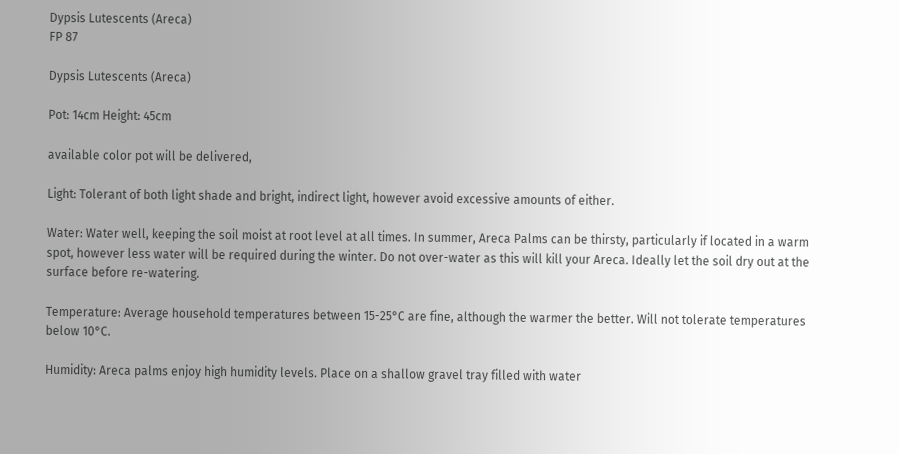Dypsis Lutescents (Areca)
FP 87

Dypsis Lutescents (Areca)

Pot: 14cm Height: 45cm

available color pot will be delivered,

Light: Tolerant of both light shade and bright, indirect light, however avoid excessive amounts of either.

Water: Water well, keeping the soil moist at root level at all times. In summer, Areca Palms can be thirsty, particularly if located in a warm spot, however less water will be required during the winter. Do not over-water as this will kill your Areca. Ideally let the soil dry out at the surface before re-watering.

Temperature: Average household temperatures between 15-25°C are fine, although the warmer the better. Will not tolerate temperatures below 10°C.

Humidity: Areca palms enjoy high humidity levels. Place on a shallow gravel tray filled with water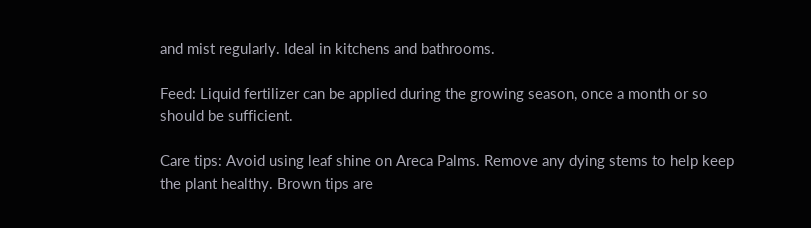and mist regularly. Ideal in kitchens and bathrooms.

Feed: Liquid fertilizer can be applied during the growing season, once a month or so should be sufficient.

Care tips: Avoid using leaf shine on Areca Palms. Remove any dying stems to help keep the plant healthy. Brown tips are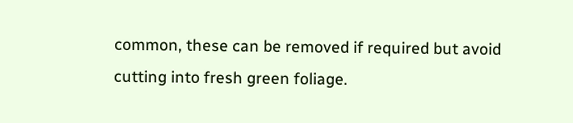common, these can be removed if required but avoid cutting into fresh green foliage.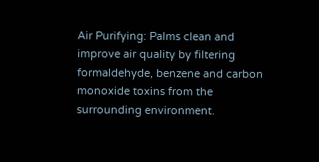Air Purifying: Palms clean and improve air quality by filtering formaldehyde, benzene and carbon monoxide toxins from the surrounding environment.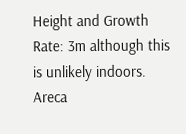Height and Growth Rate: 3m although this is unlikely indoors. Areca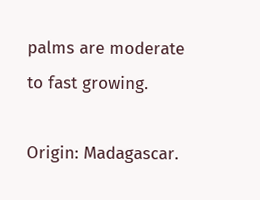palms are moderate to fast growing.

Origin: Madagascar.